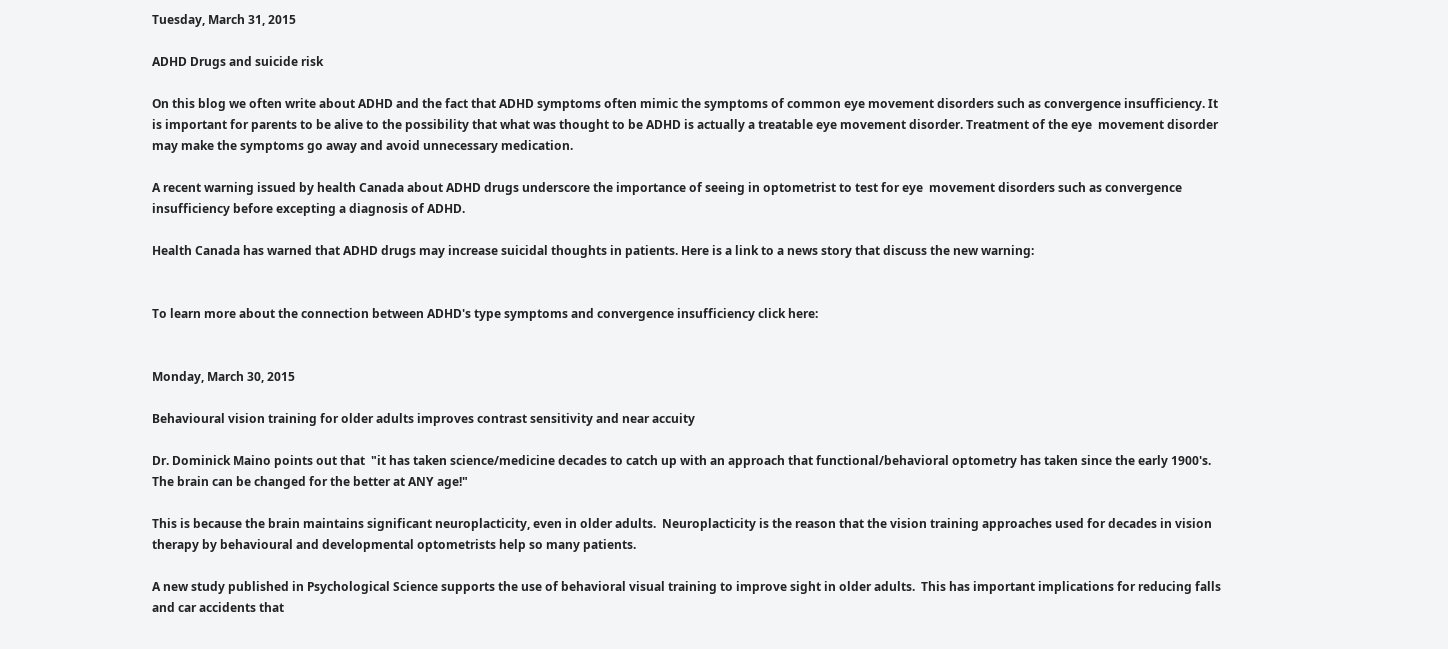Tuesday, March 31, 2015

ADHD Drugs and suicide risk

On this blog we often write about ADHD and the fact that ADHD symptoms often mimic the symptoms of common eye movement disorders such as convergence insufficiency. It is important for parents to be alive to the possibility that what was thought to be ADHD is actually a treatable eye movement disorder. Treatment of the eye  movement disorder may make the symptoms go away and avoid unnecessary medication.

A recent warning issued by health Canada about ADHD drugs underscore the importance of seeing in optometrist to test for eye  movement disorders such as convergence insufficiency before excepting a diagnosis of ADHD.

Health Canada has warned that ADHD drugs may increase suicidal thoughts in patients. Here is a link to a news story that discuss the new warning:


To learn more about the connection between ADHD's type symptoms and convergence insufficiency click here:


Monday, March 30, 2015

Behavioural vision training for older adults improves contrast sensitivity and near accuity

Dr. Dominick Maino points out that  "it has taken science/medicine decades to catch up with an approach that functional/behavioral optometry has taken since the early 1900's. The brain can be changed for the better at ANY age!"

This is because the brain maintains significant neuroplacticity, even in older adults.  Neuroplacticity is the reason that the vision training approaches used for decades in vision therapy by behavioural and developmental optometrists help so many patients.

A new study published in Psychological Science supports the use of behavioral visual training to improve sight in older adults.  This has important implications for reducing falls and car accidents that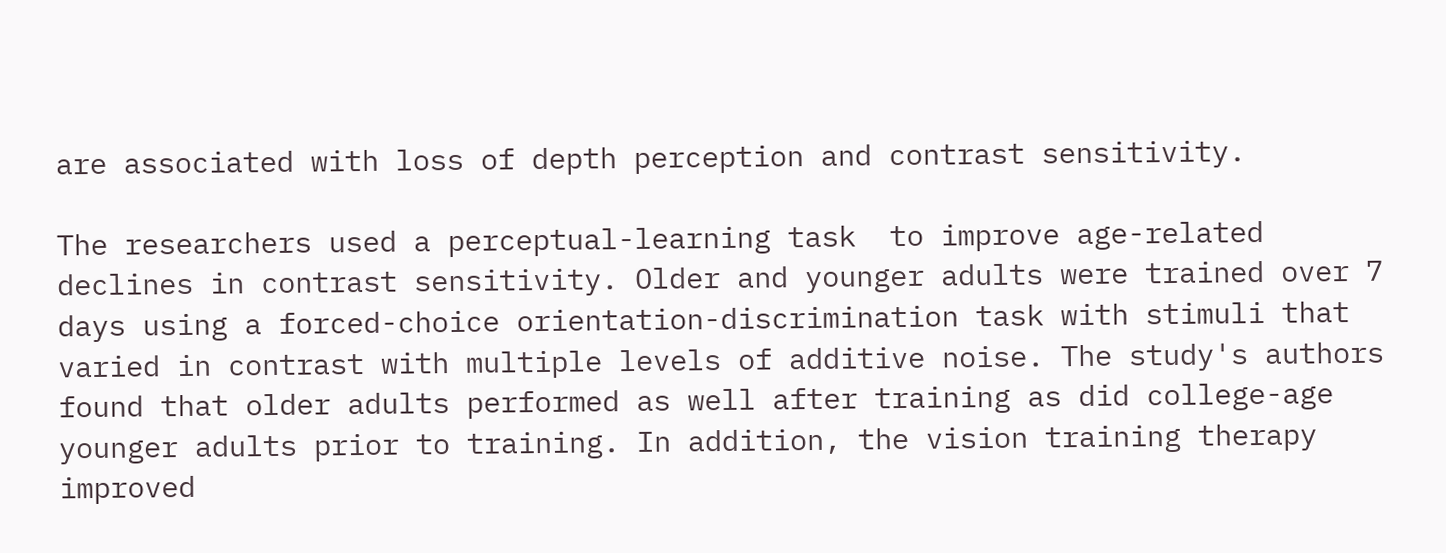are associated with loss of depth perception and contrast sensitivity.

The researchers used a perceptual-learning task  to improve age-related declines in contrast sensitivity. Older and younger adults were trained over 7 days using a forced-choice orientation-discrimination task with stimuli that varied in contrast with multiple levels of additive noise. The study's authors found that older adults performed as well after training as did college-age younger adults prior to training. In addition, the vision training therapy improved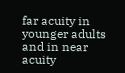far acuity in younger adults and in near acuity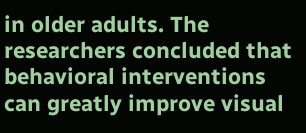in older adults. The researchers concluded that behavioral interventions can greatly improve visual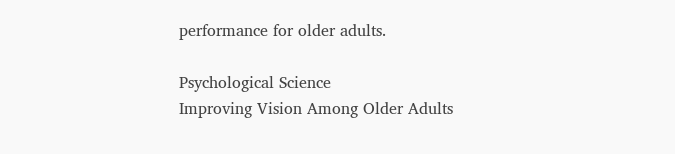performance for older adults.

Psychological Science
Improving Vision Among Older Adults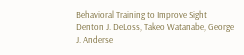Behavioral Training to Improve Sight
Denton J. DeLoss, Takeo Watanabe, George J. Anderse